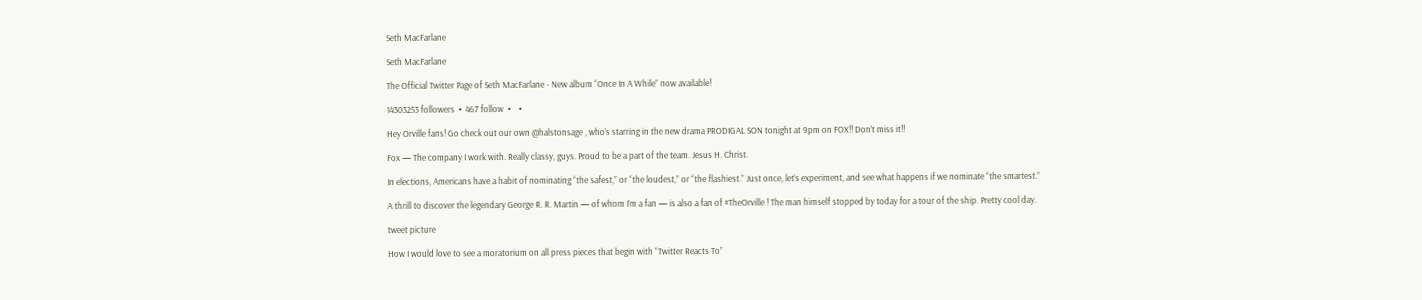Seth MacFarlane

Seth MacFarlane

The Official Twitter Page of Seth MacFarlane - New album “Once In A While” now available!

14303253 followers  •  467 follow  •    •

Hey Orville fans! Go check out our own @halstonsage , who’s starring in the new drama PRODIGAL SON tonight at 9pm on FOX!! Don’t miss it!!

Fox — The company I work with. Really classy, guys. Proud to be a part of the team. Jesus H. Christ.

In elections, Americans have a habit of nominating “the safest,” or “the loudest,” or “the flashiest.” Just once, let’s experiment, and see what happens if we nominate “the smartest.”

A thrill to discover the legendary George R. R. Martin — of whom I’m a fan — is also a fan of #TheOrville ! The man himself stopped by today for a tour of the ship. Pretty cool day.

tweet picture

How I would love to see a moratorium on all press pieces that begin with “Twitter Reacts To”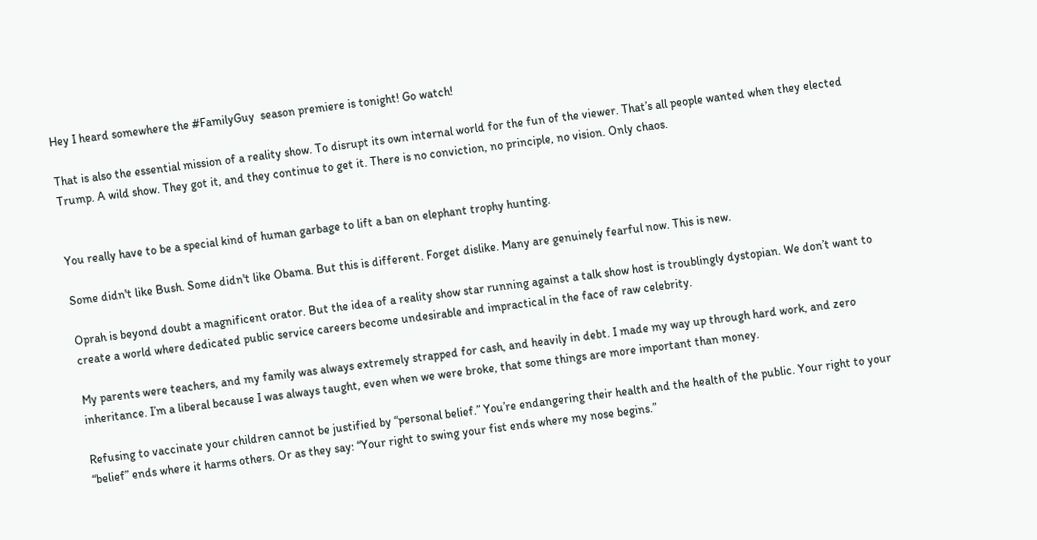Hey I heard somewhere the #FamilyGuy  season premiere is tonight! Go watch!

That is also the essential mission of a reality show. To disrupt its own internal world for the fun of the viewer. That’s all people wanted when they elected Trump. A wild show. They got it, and they continue to get it. There is no conviction, no principle, no vision. Only chaos.


You really have to be a special kind of human garbage to lift a ban on elephant trophy hunting.

Some didn't like Bush. Some didn't like Obama. But this is different. Forget dislike. Many are genuinely fearful now. This is new.

Oprah is beyond doubt a magnificent orator. But the idea of a reality show star running against a talk show host is troublingly dystopian. We don’t want to create a world where dedicated public service careers become undesirable and impractical in the face of raw celebrity.

My parents were teachers, and my family was always extremely strapped for cash, and heavily in debt. I made my way up through hard work, and zero inheritance. I’m a liberal because I was always taught, even when we were broke, that some things are more important than money.

Refusing to vaccinate your children cannot be justified by “personal belief.” You’re endangering their health and the health of the public. Your right to your “belief” ends where it harms others. Or as they say: “Your right to swing your fist ends where my nose begins.”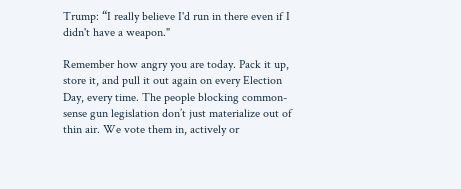Trump: “I really believe I'd run in there even if I didn't have a weapon."

Remember how angry you are today. Pack it up, store it, and pull it out again on every Election Day, every time. The people blocking common-sense gun legislation don’t just materialize out of thin air. We vote them in, actively or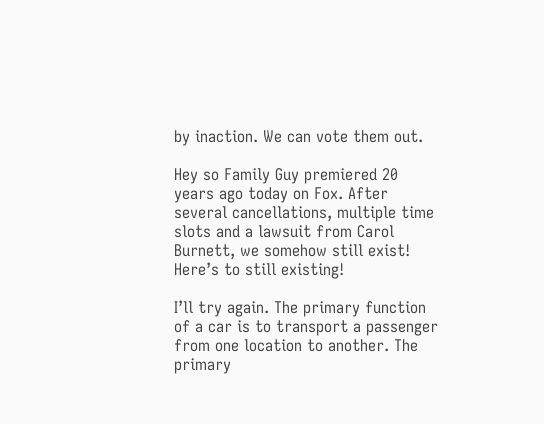by inaction. We can vote them out.

Hey so Family Guy premiered 20 years ago today on Fox. After several cancellations, multiple time slots and a lawsuit from Carol Burnett, we somehow still exist! Here’s to still existing!

I’ll try again. The primary function of a car is to transport a passenger from one location to another. The primary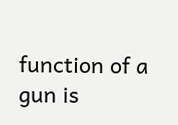function of a gun is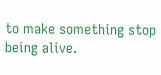to make something stop being alive.